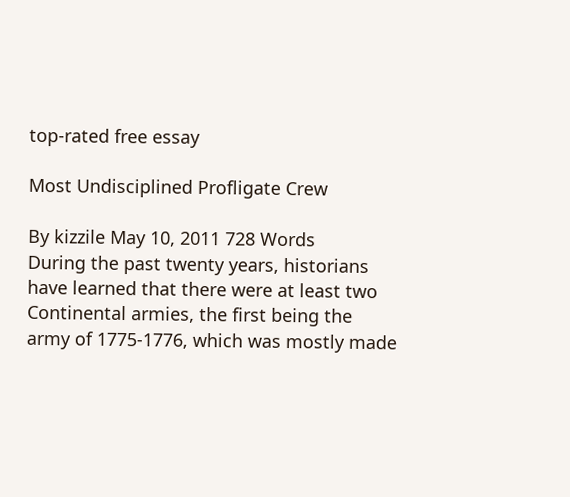top-rated free essay

Most Undisciplined Profligate Crew

By kizzile May 10, 2011 728 Words
During the past twenty years, historians have learned that there were at least two Continental armies, the first being the army of 1775-1776, which was mostly made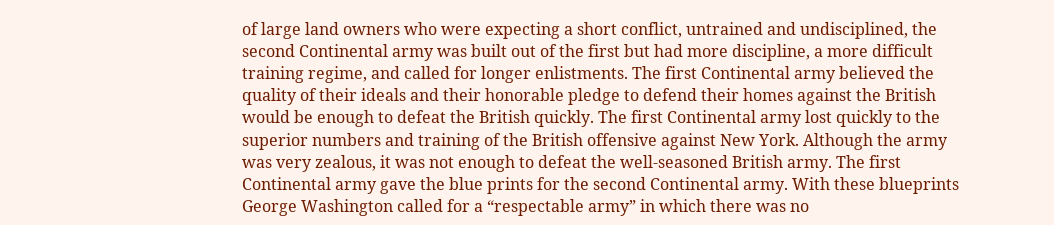of large land owners who were expecting a short conflict, untrained and undisciplined, the second Continental army was built out of the first but had more discipline, a more difficult training regime, and called for longer enlistments. The first Continental army believed the quality of their ideals and their honorable pledge to defend their homes against the British would be enough to defeat the British quickly. The first Continental army lost quickly to the superior numbers and training of the British offensive against New York. Although the army was very zealous, it was not enough to defeat the well-seasoned British army. The first Continental army gave the blue prints for the second Continental army. With these blueprints George Washington called for a “respectable army” in which there was no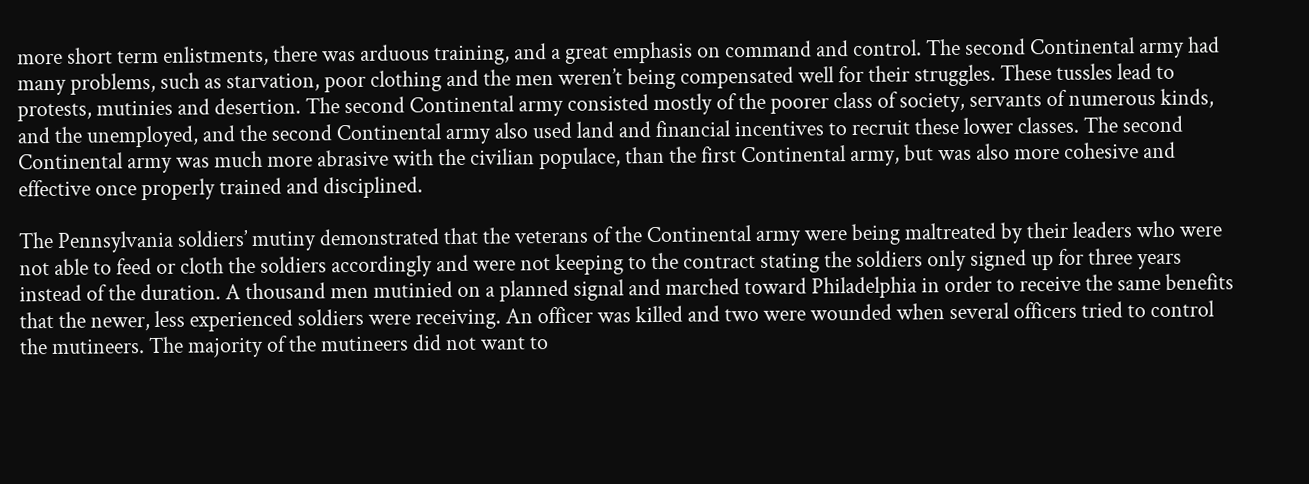more short term enlistments, there was arduous training, and a great emphasis on command and control. The second Continental army had many problems, such as starvation, poor clothing and the men weren’t being compensated well for their struggles. These tussles lead to protests, mutinies and desertion. The second Continental army consisted mostly of the poorer class of society, servants of numerous kinds, and the unemployed, and the second Continental army also used land and financial incentives to recruit these lower classes. The second Continental army was much more abrasive with the civilian populace, than the first Continental army, but was also more cohesive and effective once properly trained and disciplined.

The Pennsylvania soldiers’ mutiny demonstrated that the veterans of the Continental army were being maltreated by their leaders who were not able to feed or cloth the soldiers accordingly and were not keeping to the contract stating the soldiers only signed up for three years instead of the duration. A thousand men mutinied on a planned signal and marched toward Philadelphia in order to receive the same benefits that the newer, less experienced soldiers were receiving. An officer was killed and two were wounded when several officers tried to control the mutineers. The majority of the mutineers did not want to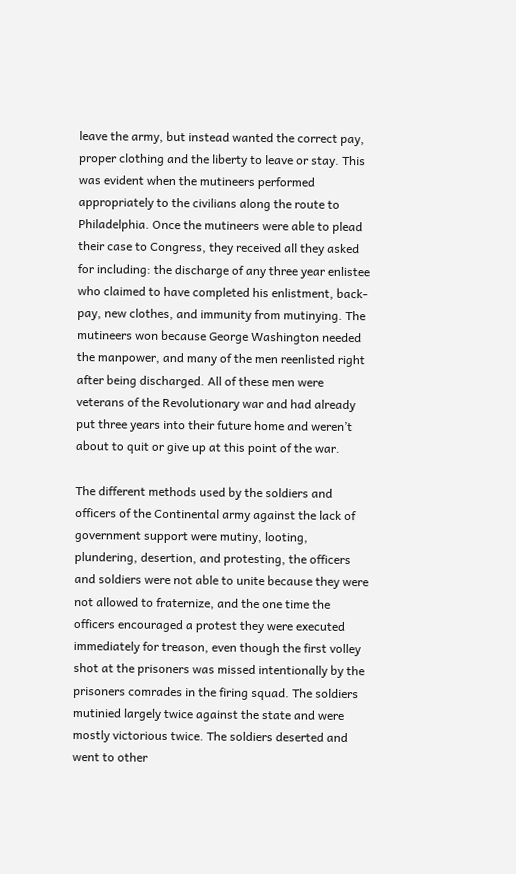leave the army, but instead wanted the correct pay, proper clothing and the liberty to leave or stay. This was evident when the mutineers performed appropriately to the civilians along the route to Philadelphia. Once the mutineers were able to plead their case to Congress, they received all they asked for including: the discharge of any three year enlistee who claimed to have completed his enlistment, back-pay, new clothes, and immunity from mutinying. The mutineers won because George Washington needed the manpower, and many of the men reenlisted right after being discharged. All of these men were veterans of the Revolutionary war and had already put three years into their future home and weren’t about to quit or give up at this point of the war.

The different methods used by the soldiers and officers of the Continental army against the lack of government support were mutiny, looting, plundering, desertion, and protesting, the officers and soldiers were not able to unite because they were not allowed to fraternize, and the one time the officers encouraged a protest they were executed immediately for treason, even though the first volley shot at the prisoners was missed intentionally by the prisoners comrades in the firing squad. The soldiers mutinied largely twice against the state and were mostly victorious twice. The soldiers deserted and went to other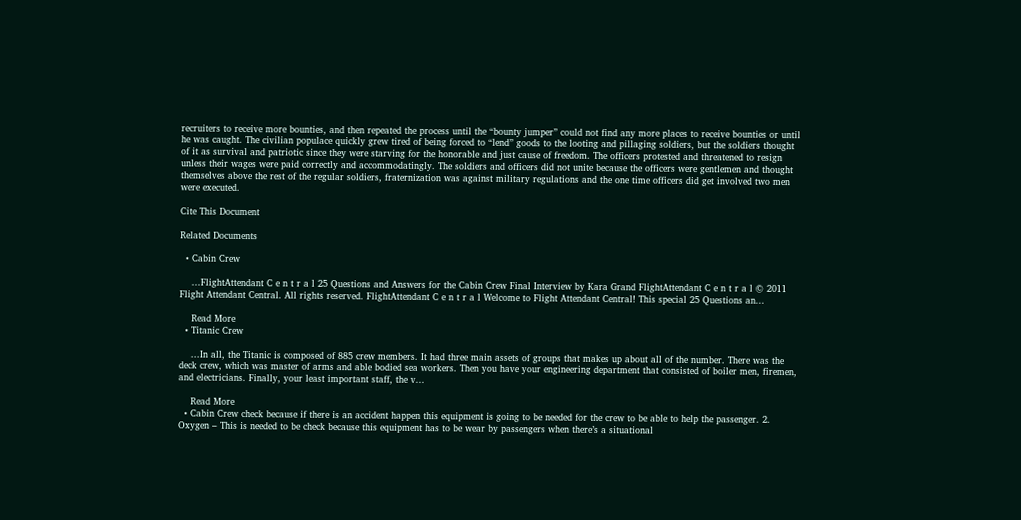recruiters to receive more bounties, and then repeated the process until the “bounty jumper” could not find any more places to receive bounties or until he was caught. The civilian populace quickly grew tired of being forced to “lend” goods to the looting and pillaging soldiers, but the soldiers thought of it as survival and patriotic since they were starving for the honorable and just cause of freedom. The officers protested and threatened to resign unless their wages were paid correctly and accommodatingly. The soldiers and officers did not unite because the officers were gentlemen and thought themselves above the rest of the regular soldiers, fraternization was against military regulations and the one time officers did get involved two men were executed.

Cite This Document

Related Documents

  • Cabin Crew

    ...FlightAttendant C e n t r a l 25 Questions and Answers for the Cabin Crew Final Interview by Kara Grand FlightAttendant C e n t r a l © 2011 Flight Attendant Central. All rights reserved. FlightAttendant C e n t r a l Welcome to Flight Attendant Central! This special 25 Questions an...

    Read More
  • Titanic Crew

    ...In all, the Titanic is composed of 885 crew members. It had three main assets of groups that makes up about all of the number. There was the deck crew, which was master of arms and able bodied sea workers. Then you have your engineering department that consisted of boiler men, firemen, and electricians. Finally, your least important staff, the v...

    Read More
  • Cabin Crew check because if there is an accident happen this equipment is going to be needed for the crew to be able to help the passenger. 2. Oxygen – This is needed to be check because this equipment has to be wear by passengers when there’s a situational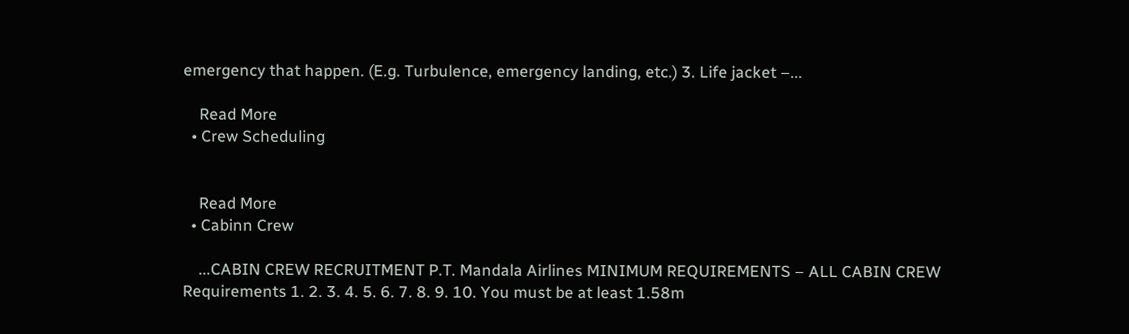emergency that happen. (E.g. Turbulence, emergency landing, etc.) 3. Life jacket –...

    Read More
  • Crew Scheduling


    Read More
  • Cabinn Crew

    ...CABIN CREW RECRUITMENT P.T. Mandala Airlines MINIMUM REQUIREMENTS – ALL CABIN CREW Requirements 1. 2. 3. 4. 5. 6. 7. 8. 9. 10. You must be at least 1.58m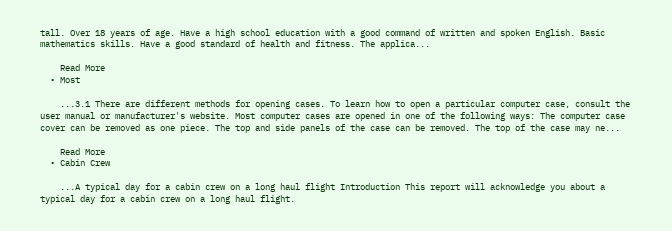tall. Over 18 years of age. Have a high school education with a good command of written and spoken English. Basic mathematics skills. Have a good standard of health and fitness. The applica...

    Read More
  • Most

    ...3.1 There are different methods for opening cases. To learn how to open a particular computer case, consult the user manual or manufacturer's website. Most computer cases are opened in one of the following ways: The computer case cover can be removed as one piece. The top and side panels of the case can be removed. The top of the case may ne...

    Read More
  • Cabin Crew

    ...A typical day for a cabin crew on a long haul flight Introduction This report will acknowledge you about a typical day for a cabin crew on a long haul flight.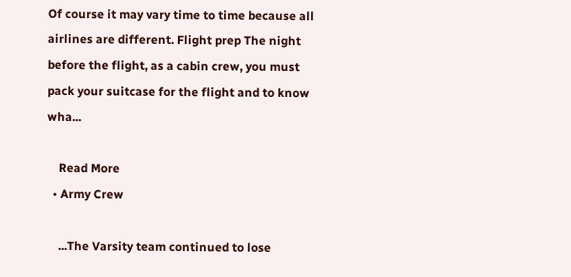Of course it may vary time to time because all airlines are different. Flight prep The night before the flight, as a cabin crew, you must pack your suitcase for the flight and to know wha...

    Read More
  • Army Crew

    ...The Varsity team continued to lose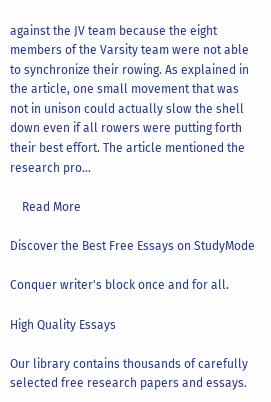against the JV team because the eight members of the Varsity team were not able to synchronize their rowing. As explained in the article, one small movement that was not in unison could actually slow the shell down even if all rowers were putting forth their best effort. The article mentioned the research pro...

    Read More

Discover the Best Free Essays on StudyMode

Conquer writer's block once and for all.

High Quality Essays

Our library contains thousands of carefully selected free research papers and essays.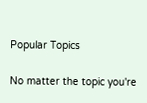Popular Topics

No matter the topic you're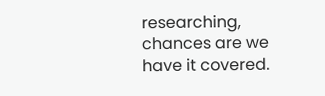researching, chances are we have it covered.